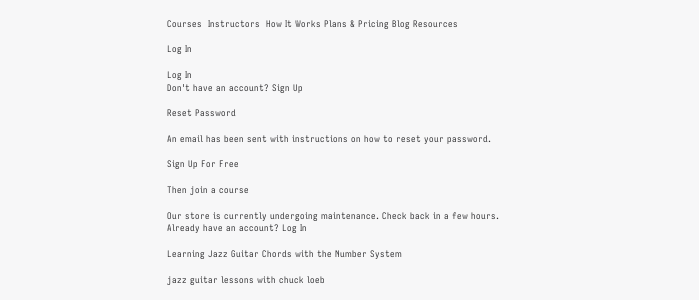Courses  Instructors  How It Works Plans & Pricing Blog Resources

Log In

Log In
Don't have an account? Sign Up

Reset Password

An email has been sent with instructions on how to reset your password.

Sign Up For Free

Then join a course

Our store is currently undergoing maintenance. Check back in a few hours.
Already have an account? Log In

Learning Jazz Guitar Chords with the Number System

jazz guitar lessons with chuck loeb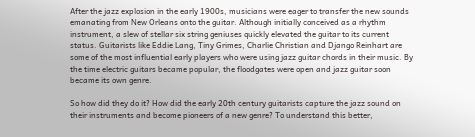After the jazz explosion in the early 1900s, musicians were eager to transfer the new sounds emanating from New Orleans onto the guitar. Although initially conceived as a rhythm instrument, a slew of stellar six string geniuses quickly elevated the guitar to its current status. Guitarists like Eddie Lang, Tiny Grimes, Charlie Christian and Django Reinhart are some of the most influential early players who were using jazz guitar chords in their music. By the time electric guitars became popular, the floodgates were open and jazz guitar soon became its own genre.

So how did they do it? How did the early 20th century guitarists capture the jazz sound on their instruments and become pioneers of a new genre? To understand this better,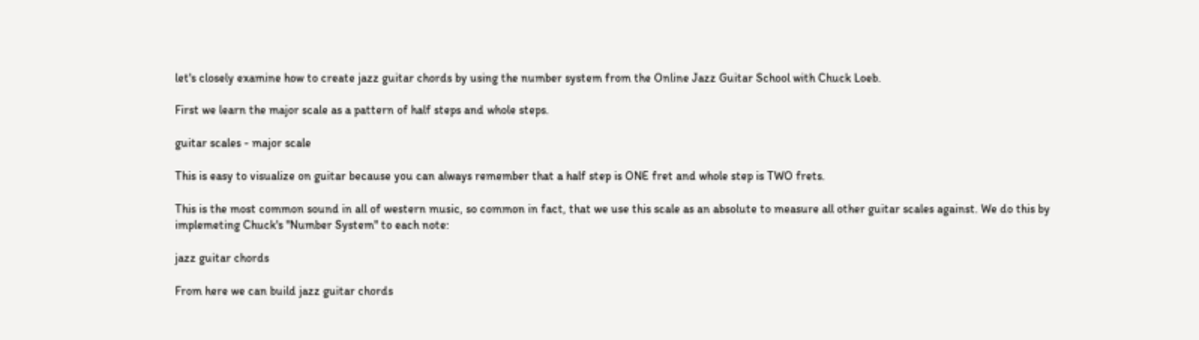let's closely examine how to create jazz guitar chords by using the number system from the Online Jazz Guitar School with Chuck Loeb.

First we learn the major scale as a pattern of half steps and whole steps.

guitar scales - major scale

This is easy to visualize on guitar because you can always remember that a half step is ONE fret and whole step is TWO frets.

This is the most common sound in all of western music, so common in fact, that we use this scale as an absolute to measure all other guitar scales against. We do this by implemeting Chuck's "Number System" to each note:

jazz guitar chords

From here we can build jazz guitar chords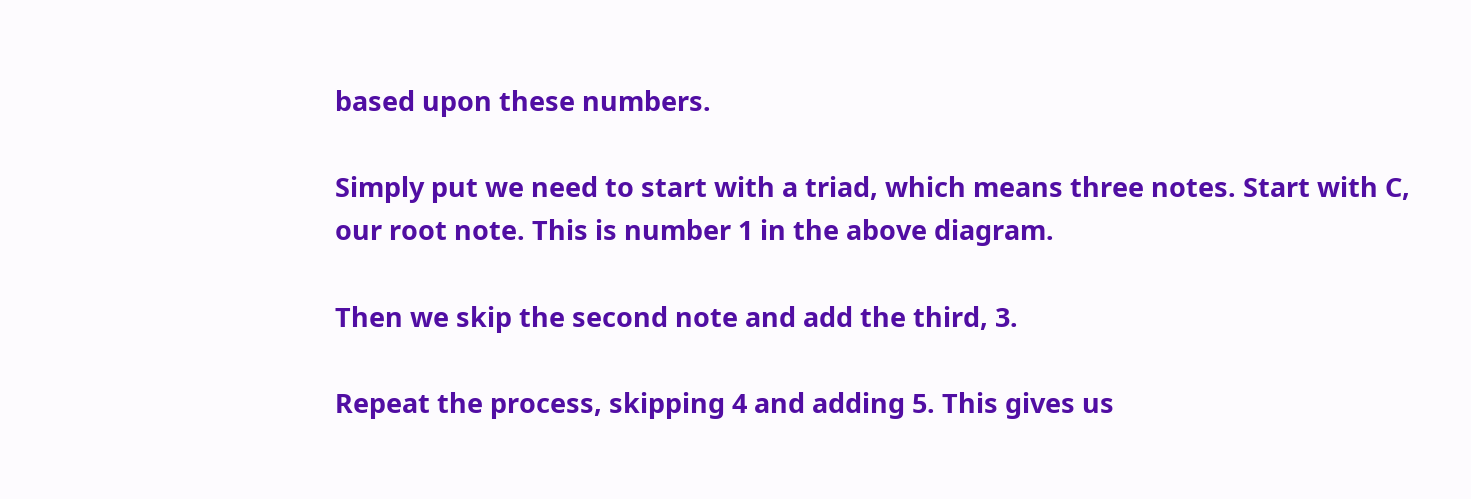based upon these numbers.

Simply put we need to start with a triad, which means three notes. Start with C, our root note. This is number 1 in the above diagram.

Then we skip the second note and add the third, 3.

Repeat the process, skipping 4 and adding 5. This gives us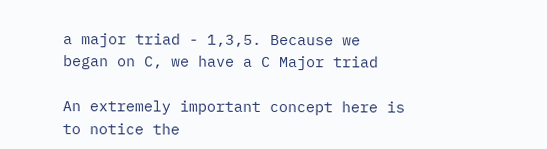a major triad - 1,3,5. Because we began on C, we have a C Major triad

An extremely important concept here is to notice the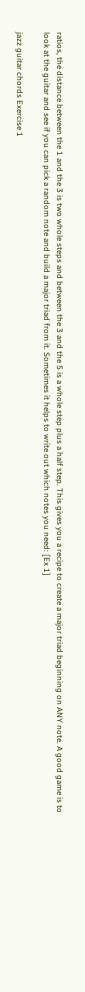ratios, the distance between the 1 and the 3 is two whole steps and between the 3 and the 5 is a whole step plus a half step. This gives you a recipe to create a major triad beginning on ANY note. A good game is to look at the guitar and see if you can pick a random note and build a major triad from it. Sometimes it helps to write out which notes you need: [Ex 1]

jazz guitar chords Exercise 1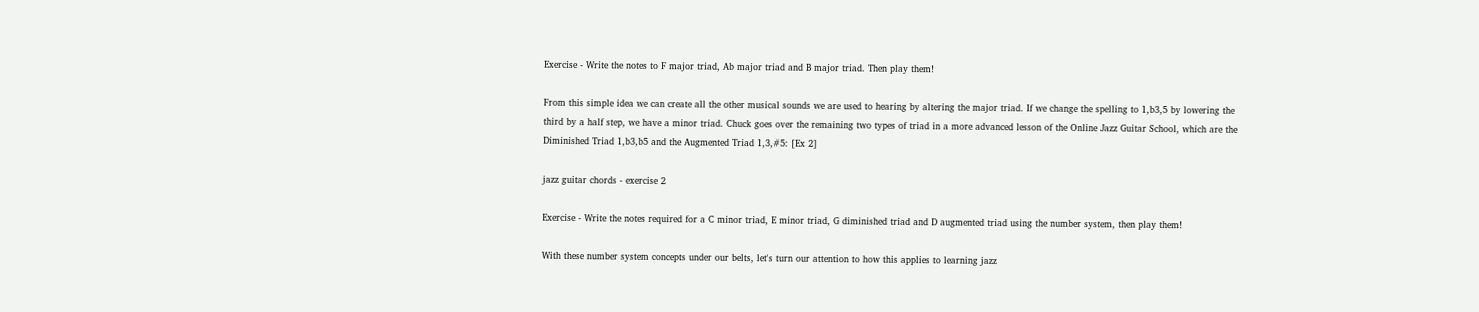Exercise - Write the notes to F major triad, Ab major triad and B major triad. Then play them!

From this simple idea we can create all the other musical sounds we are used to hearing by altering the major triad. If we change the spelling to 1,b3,5 by lowering the third by a half step, we have a minor triad. Chuck goes over the remaining two types of triad in a more advanced lesson of the Online Jazz Guitar School, which are the Diminished Triad 1,b3,b5 and the Augmented Triad 1,3,#5: [Ex 2]

jazz guitar chords - exercise 2

Exercise - Write the notes required for a C minor triad, E minor triad, G diminished triad and D augmented triad using the number system, then play them!

With these number system concepts under our belts, let's turn our attention to how this applies to learning jazz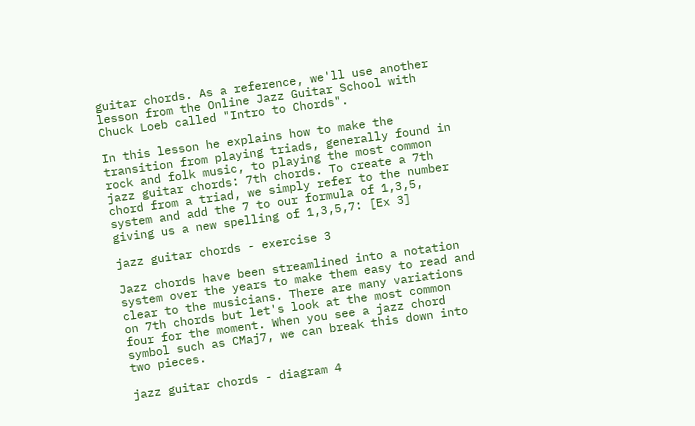guitar chords. As a reference, we'll use another lesson from the Online Jazz Guitar School with Chuck Loeb called "Intro to Chords".

In this lesson he explains how to make the transition from playing triads, generally found in rock and folk music, to playing the most common jazz guitar chords: 7th chords. To create a 7th chord from a triad, we simply refer to the number system and add the 7 to our formula of 1,3,5, giving us a new spelling of 1,3,5,7: [Ex 3]

jazz guitar chords - exercise 3

Jazz chords have been streamlined into a notation system over the years to make them easy to read and clear to the musicians. There are many variations on 7th chords but let's look at the most common four for the moment. When you see a jazz chord symbol such as CMaj7, we can break this down into two pieces.

jazz guitar chords - diagram 4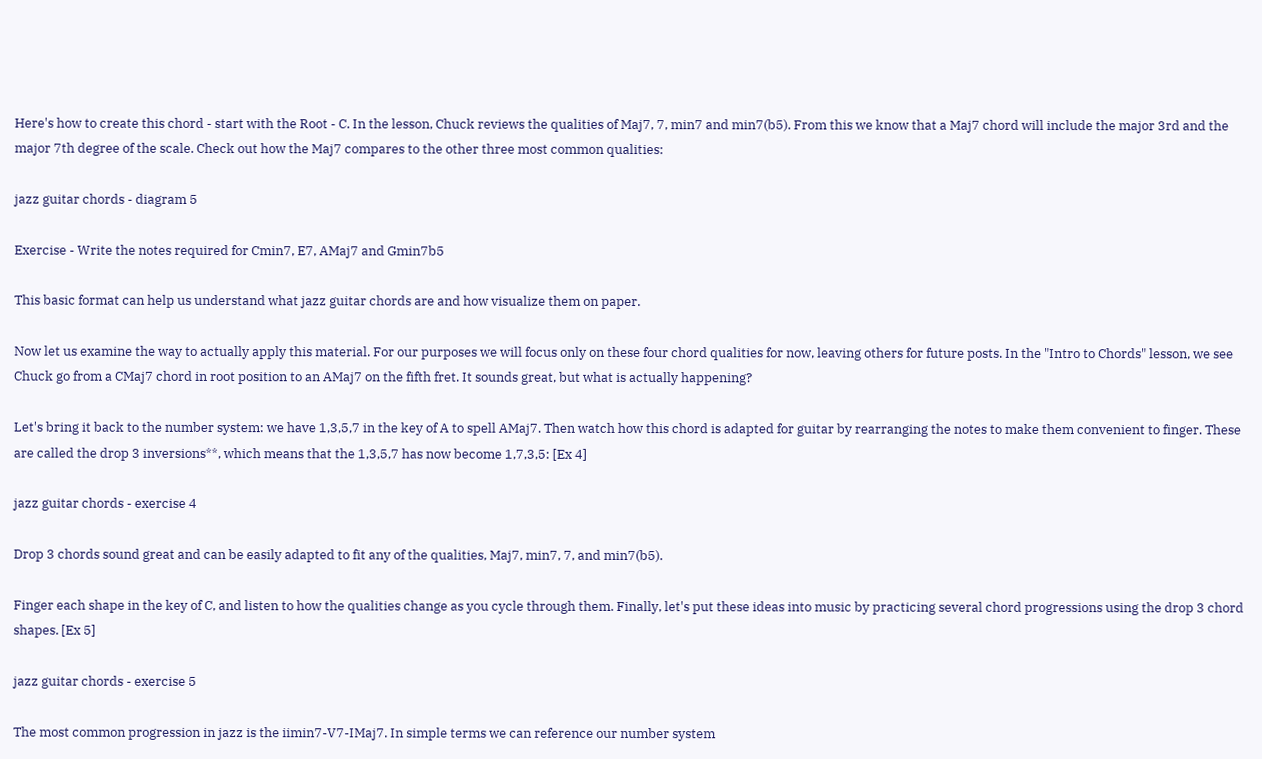Here's how to create this chord - start with the Root - C. In the lesson, Chuck reviews the qualities of Maj7, 7, min7 and min7(b5). From this we know that a Maj7 chord will include the major 3rd and the major 7th degree of the scale. Check out how the Maj7 compares to the other three most common qualities:

jazz guitar chords - diagram 5

Exercise - Write the notes required for Cmin7, E7, AMaj7 and Gmin7b5

This basic format can help us understand what jazz guitar chords are and how visualize them on paper.

Now let us examine the way to actually apply this material. For our purposes we will focus only on these four chord qualities for now, leaving others for future posts. In the "Intro to Chords" lesson, we see Chuck go from a CMaj7 chord in root position to an AMaj7 on the fifth fret. It sounds great, but what is actually happening?

Let's bring it back to the number system: we have 1,3,5,7 in the key of A to spell AMaj7. Then watch how this chord is adapted for guitar by rearranging the notes to make them convenient to finger. These are called the drop 3 inversions**, which means that the 1,3,5,7 has now become 1,7,3,5: [Ex 4]

jazz guitar chords - exercise 4

Drop 3 chords sound great and can be easily adapted to fit any of the qualities, Maj7, min7, 7, and min7(b5).

Finger each shape in the key of C, and listen to how the qualities change as you cycle through them. Finally, let's put these ideas into music by practicing several chord progressions using the drop 3 chord shapes. [Ex 5]

jazz guitar chords - exercise 5

The most common progression in jazz is the iimin7-V7-IMaj7. In simple terms we can reference our number system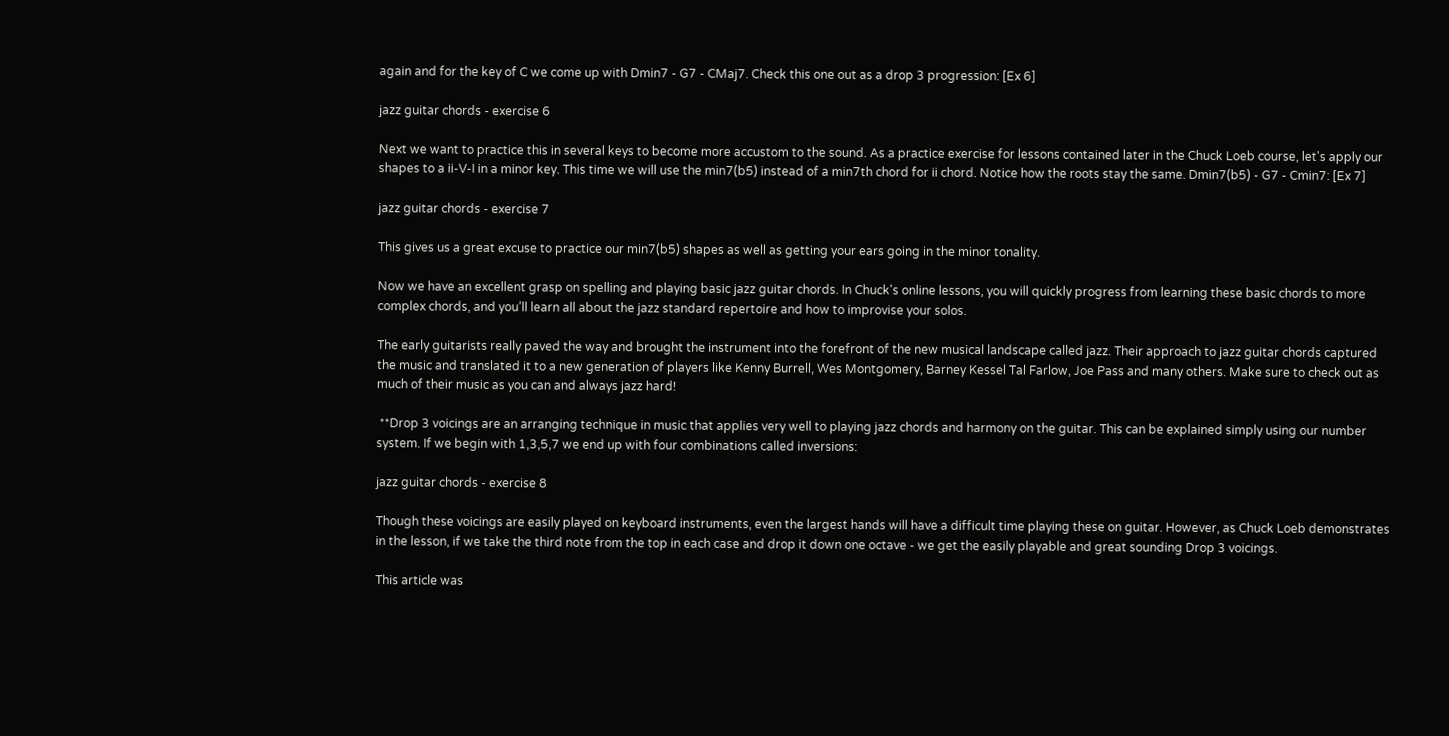again and for the key of C we come up with Dmin7 - G7 - CMaj7. Check this one out as a drop 3 progression: [Ex 6]

jazz guitar chords - exercise 6

Next we want to practice this in several keys to become more accustom to the sound. As a practice exercise for lessons contained later in the Chuck Loeb course, let's apply our shapes to a ii-V-I in a minor key. This time we will use the min7(b5) instead of a min7th chord for ii chord. Notice how the roots stay the same. Dmin7(b5) - G7 - Cmin7: [Ex 7]

jazz guitar chords - exercise 7

This gives us a great excuse to practice our min7(b5) shapes as well as getting your ears going in the minor tonality.

Now we have an excellent grasp on spelling and playing basic jazz guitar chords. In Chuck's online lessons, you will quickly progress from learning these basic chords to more complex chords, and you’ll learn all about the jazz standard repertoire and how to improvise your solos.

The early guitarists really paved the way and brought the instrument into the forefront of the new musical landscape called jazz. Their approach to jazz guitar chords captured the music and translated it to a new generation of players like Kenny Burrell, Wes Montgomery, Barney Kessel Tal Farlow, Joe Pass and many others. Make sure to check out as much of their music as you can and always jazz hard!

 **Drop 3 voicings are an arranging technique in music that applies very well to playing jazz chords and harmony on the guitar. This can be explained simply using our number system. If we begin with 1,3,5,7 we end up with four combinations called inversions:

jazz guitar chords - exercise 8

Though these voicings are easily played on keyboard instruments, even the largest hands will have a difficult time playing these on guitar. However, as Chuck Loeb demonstrates in the lesson, if we take the third note from the top in each case and drop it down one octave - we get the easily playable and great sounding Drop 3 voicings.

This article was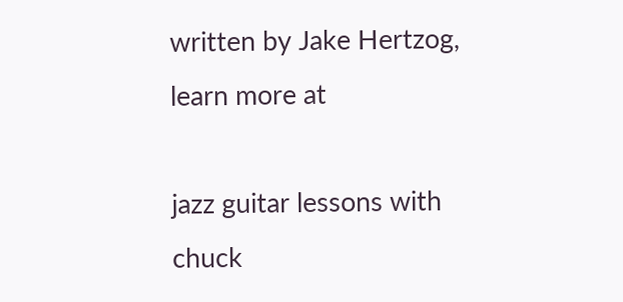written by Jake Hertzog, learn more at

jazz guitar lessons with chuck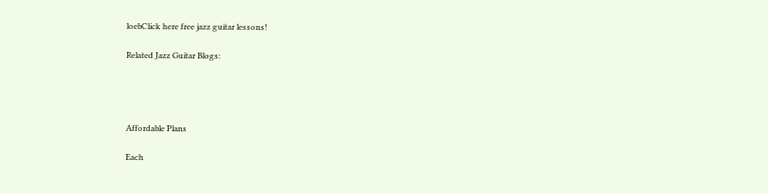loebClick here free jazz guitar lessons!

Related Jazz Guitar Blogs:




Affordable Plans

Each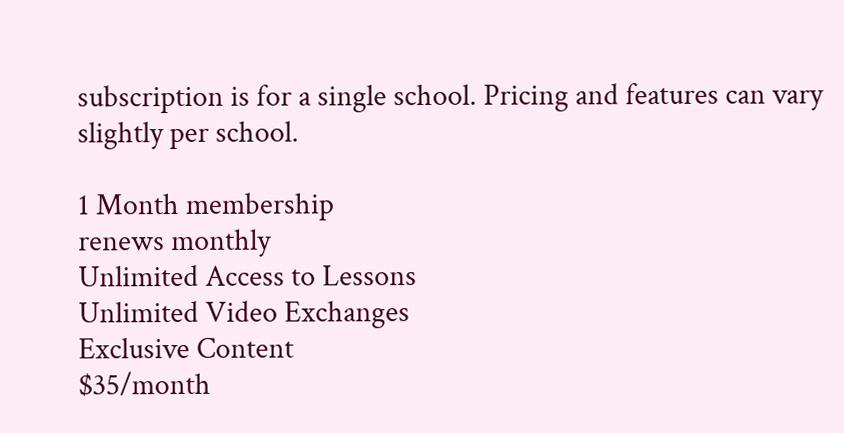subscription is for a single school. Pricing and features can vary slightly per school.

1 Month membership
renews monthly
Unlimited Access to Lessons
Unlimited Video Exchanges
Exclusive Content
$35/month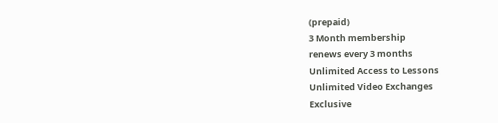(prepaid)
3 Month membership
renews every 3 months
Unlimited Access to Lessons
Unlimited Video Exchanges
Exclusive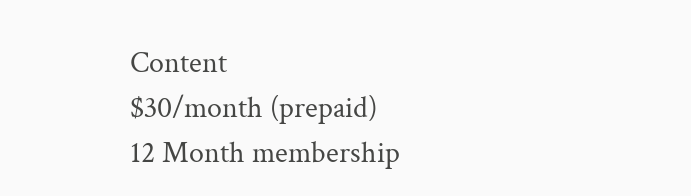Content
$30/month (prepaid)
12 Month membership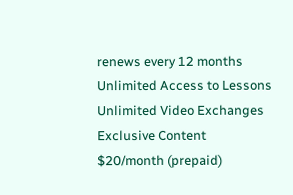renews every 12 months
Unlimited Access to Lessons
Unlimited Video Exchanges
Exclusive Content
$20/month (prepaid)